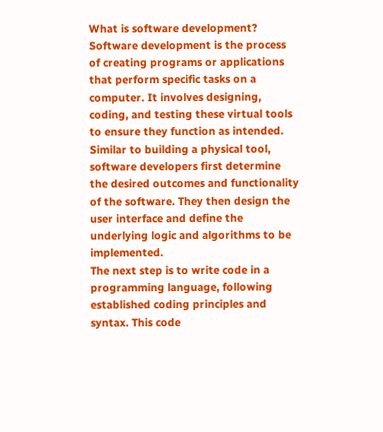What is software development?
Software development is the process of creating programs or applications that perform specific tasks on a computer. It involves designing, coding, and testing these virtual tools to ensure they function as intended. Similar to building a physical tool, software developers first determine the desired outcomes and functionality of the software. They then design the user interface and define the underlying logic and algorithms to be implemented.
The next step is to write code in a programming language, following established coding principles and syntax. This code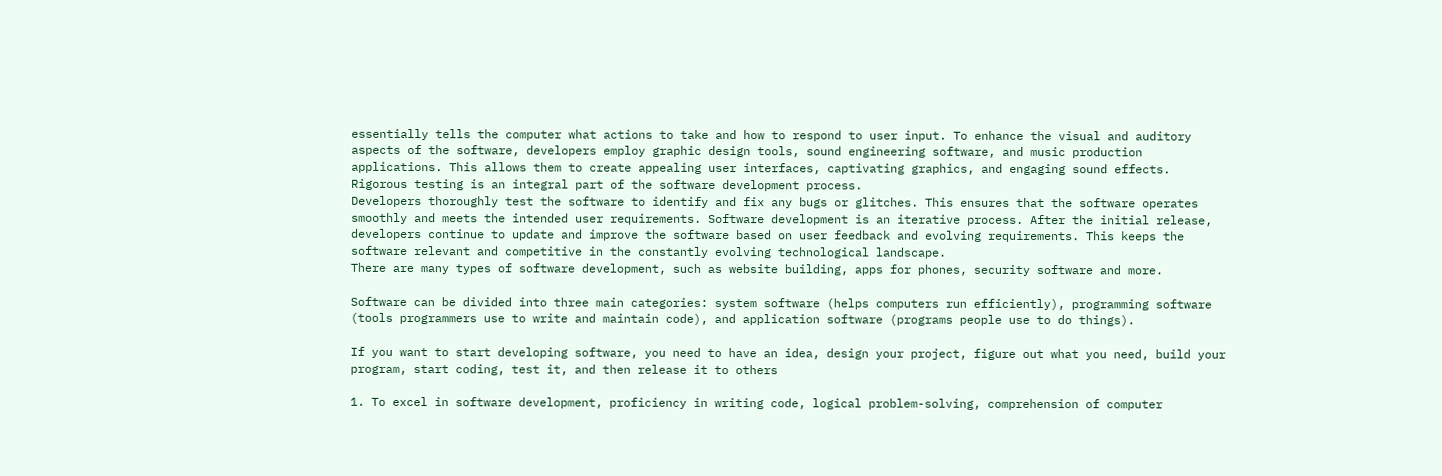essentially tells the computer what actions to take and how to respond to user input. To enhance the visual and auditory aspects of the software, developers employ graphic design tools, sound engineering software, and music production applications. This allows them to create appealing user interfaces, captivating graphics, and engaging sound effects. Rigorous testing is an integral part of the software development process.
Developers thoroughly test the software to identify and fix any bugs or glitches. This ensures that the software operates smoothly and meets the intended user requirements. Software development is an iterative process. After the initial release, developers continue to update and improve the software based on user feedback and evolving requirements. This keeps the software relevant and competitive in the constantly evolving technological landscape.
There are many types of software development, such as website building, apps for phones, security software and more.

Software can be divided into three main categories: system software (helps computers run efficiently), programming software (tools programmers use to write and maintain code), and application software (programs people use to do things).

If you want to start developing software, you need to have an idea, design your project, figure out what you need, build your program, start coding, test it, and then release it to others

1. To excel in software development, proficiency in writing code, logical problem-solving, comprehension of computer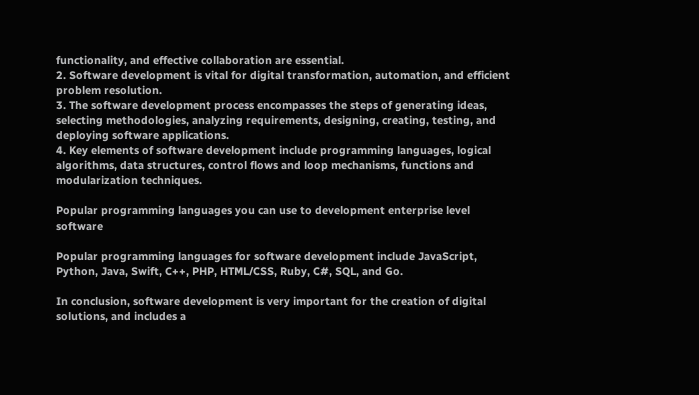functionality, and effective collaboration are essential.
2. Software development is vital for digital transformation, automation, and efficient problem resolution.
3. The software development process encompasses the steps of generating ideas, selecting methodologies, analyzing requirements, designing, creating, testing, and deploying software applications.
4. Key elements of software development include programming languages, logical algorithms, data structures, control flows and loop mechanisms, functions and modularization techniques.

Popular programming languages you can use to development enterprise level software

Popular programming languages for software development include JavaScript, Python, Java, Swift, C++, PHP, HTML/CSS, Ruby, C#, SQL, and Go.

In conclusion, software development is very important for the creation of digital solutions, and includes a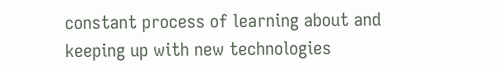constant process of learning about and keeping up with new technologies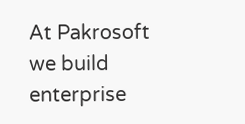At Pakrosoft we build enterprise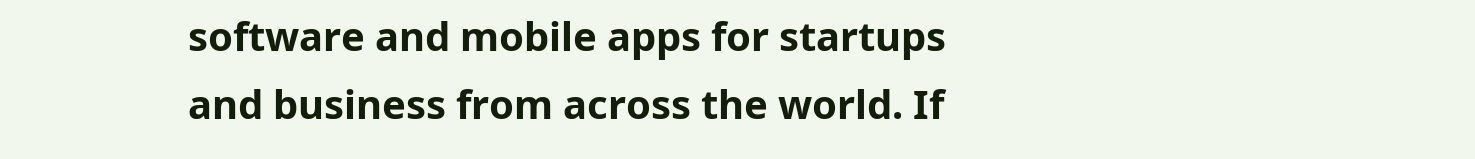software and mobile apps for startups and business from across the world. If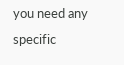you need any specific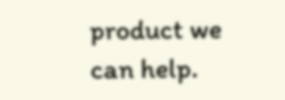product we can help.